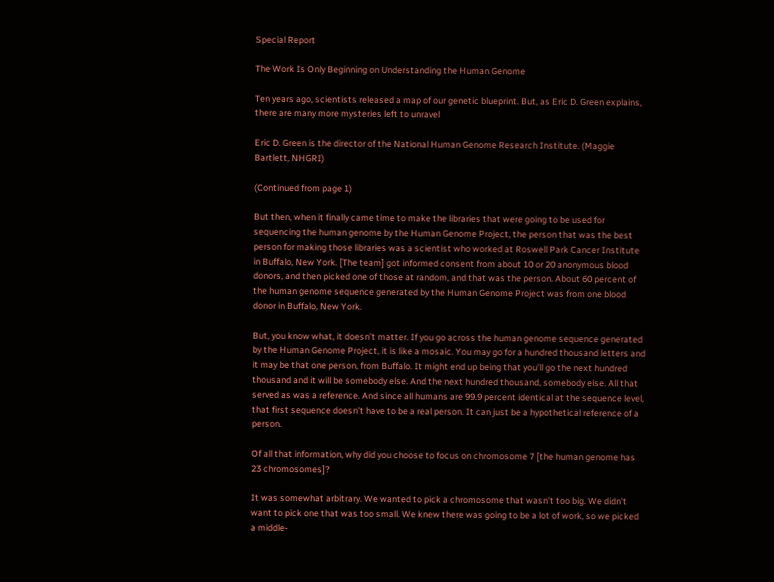Special Report

The Work Is Only Beginning on Understanding the Human Genome

Ten years ago, scientists released a map of our genetic blueprint. But, as Eric D. Green explains, there are many more mysteries left to unravel

Eric D. Green is the director of the National Human Genome Research Institute. (Maggie Bartlett, NHGRI)

(Continued from page 1)

But then, when it finally came time to make the libraries that were going to be used for sequencing the human genome by the Human Genome Project, the person that was the best person for making those libraries was a scientist who worked at Roswell Park Cancer Institute in Buffalo, New York. [The team] got informed consent from about 10 or 20 anonymous blood donors, and then picked one of those at random, and that was the person. About 60 percent of the human genome sequence generated by the Human Genome Project was from one blood donor in Buffalo, New York.

But, you know what, it doesn’t matter. If you go across the human genome sequence generated by the Human Genome Project, it is like a mosaic. You may go for a hundred thousand letters and it may be that one person, from Buffalo. It might end up being that you’ll go the next hundred thousand and it will be somebody else. And the next hundred thousand, somebody else. All that served as was a reference. And since all humans are 99.9 percent identical at the sequence level, that first sequence doesn’t have to be a real person. It can just be a hypothetical reference of a person.

Of all that information, why did you choose to focus on chromosome 7 [the human genome has 23 chromosomes]?

It was somewhat arbitrary. We wanted to pick a chromosome that wasn’t too big. We didn’t want to pick one that was too small. We knew there was going to be a lot of work, so we picked a middle-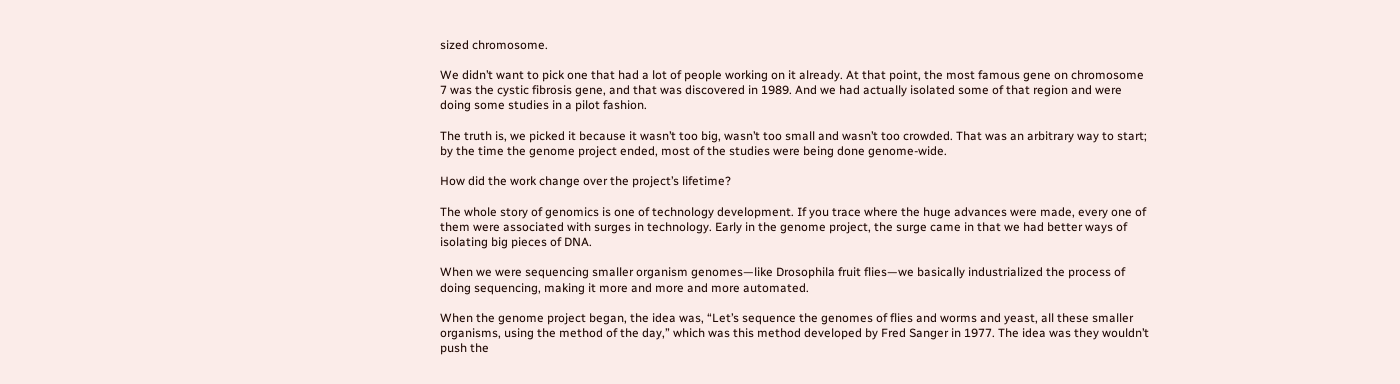sized chromosome.

We didn’t want to pick one that had a lot of people working on it already. At that point, the most famous gene on chromosome 7 was the cystic fibrosis gene, and that was discovered in 1989. And we had actually isolated some of that region and were doing some studies in a pilot fashion.

The truth is, we picked it because it wasn’t too big, wasn’t too small and wasn’t too crowded. That was an arbitrary way to start; by the time the genome project ended, most of the studies were being done genome-wide.

How did the work change over the project’s lifetime?

The whole story of genomics is one of technology development. If you trace where the huge advances were made, every one of them were associated with surges in technology. Early in the genome project, the surge came in that we had better ways of isolating big pieces of DNA.

When we were sequencing smaller organism genomes—like Drosophila fruit flies—we basically industrialized the process of doing sequencing, making it more and more and more automated.

When the genome project began, the idea was, “Let’s sequence the genomes of flies and worms and yeast, all these smaller organisms, using the method of the day,” which was this method developed by Fred Sanger in 1977. The idea was they wouldn’t push the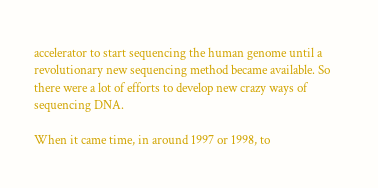accelerator to start sequencing the human genome until a revolutionary new sequencing method became available. So there were a lot of efforts to develop new crazy ways of sequencing DNA.

When it came time, in around 1997 or 1998, to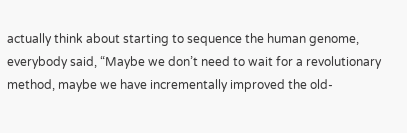actually think about starting to sequence the human genome, everybody said, “Maybe we don’t need to wait for a revolutionary method, maybe we have incrementally improved the old-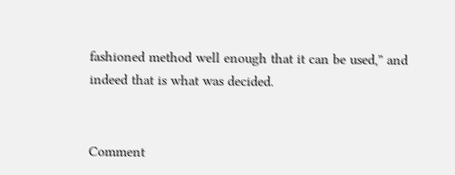fashioned method well enough that it can be used,” and indeed that is what was decided.


Comment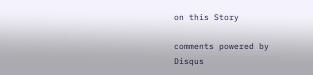on this Story

comments powered by Disqus